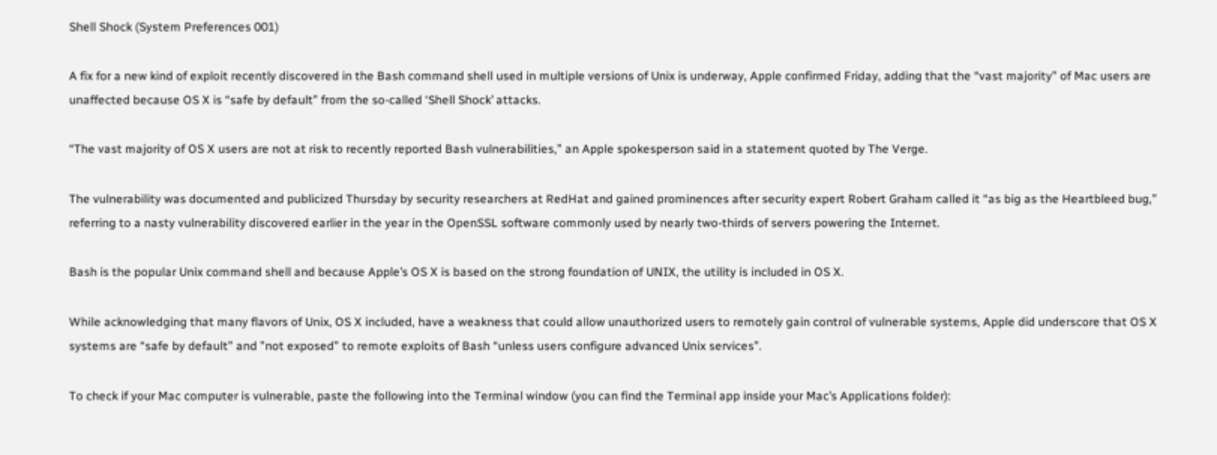Shell Shock (System Preferences 001)

A fix for a new kind of exploit recently discovered in the Bash command shell used in multiple versions of Unix is underway, Apple confirmed Friday, adding that the “vast majority” of Mac users are unaffected because OS X is “safe by default” from the so-called ‘Shell Shock’ attacks.

“The vast majority of OS X users are not at risk to recently reported Bash vulnerabilities,” an Apple spokesperson said in a statement quoted by The Verge.

The vulnerability was documented and publicized Thursday by security researchers at RedHat and gained prominences after security expert Robert Graham called it “as big as the Heartbleed bug,” referring to a nasty vulnerability discovered earlier in the year in the OpenSSL software commonly used by nearly two-thirds of servers powering the Internet.

Bash is the popular Unix command shell and because Apple’s OS X is based on the strong foundation of UNIX, the utility is included in OS X.

While acknowledging that many flavors of Unix, OS X included, have a weakness that could allow unauthorized users to remotely gain control of vulnerable systems, Apple did underscore that OS X systems are “safe by default” and ”not exposed” to remote exploits of Bash “unless users configure advanced Unix services”.

To check if your Mac computer is vulnerable, paste the following into the Terminal window (you can find the Terminal app inside your Mac’s Applications folder):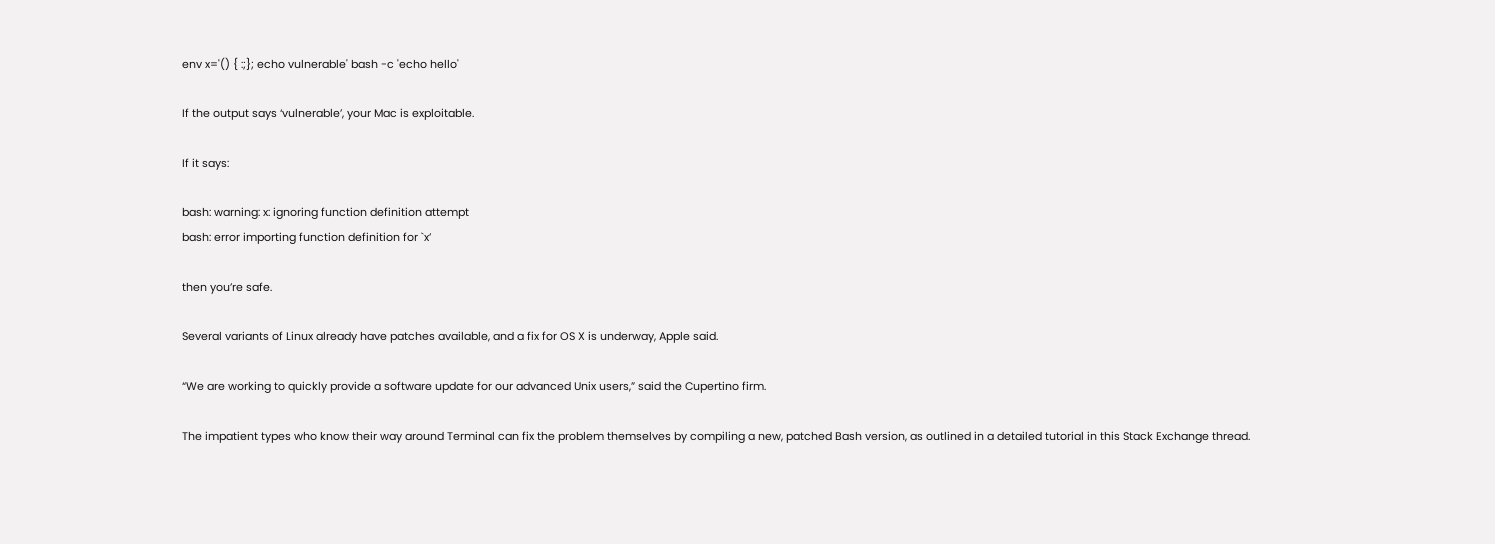env x='() { :;}; echo vulnerable' bash -c 'echo hello'

If the output says ‘vulnerable’, your Mac is exploitable.

If it says:

bash: warning: x: ignoring function definition attempt
bash: error importing function definition for `x’

then you’re safe.

Several variants of Linux already have patches available, and a fix for OS X is underway, Apple said.

“We are working to quickly provide a software update for our advanced Unix users,” said the Cupertino firm.

The impatient types who know their way around Terminal can fix the problem themselves by compiling a new, patched Bash version, as outlined in a detailed tutorial in this Stack Exchange thread.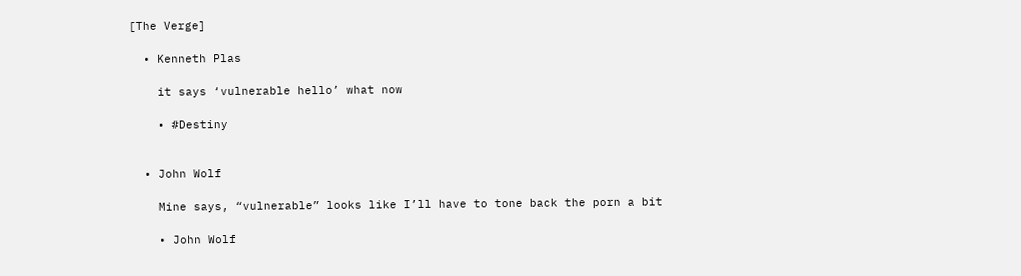[The Verge]

  • Kenneth Plas

    it says ‘vulnerable hello’ what now

    • #Destiny


  • John Wolf

    Mine says, “vulnerable” looks like I’ll have to tone back the porn a bit

    • John Wolf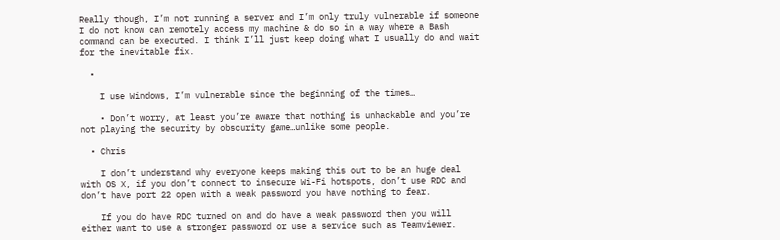Really though, I’m not running a server and I’m only truly vulnerable if someone I do not know can remotely access my machine & do so in a way where a Bash command can be executed. I think I’ll just keep doing what I usually do and wait for the inevitable fix.

  •

    I use Windows, I’m vulnerable since the beginning of the times…

    • Don’t worry, at least you’re aware that nothing is unhackable and you’re not playing the security by obscurity game…unlike some people.

  • Chris

    I don’t understand why everyone keeps making this out to be an huge deal with OS X, if you don’t connect to insecure Wi-Fi hotspots, don’t use RDC and don’t have port 22 open with a weak password you have nothing to fear.

    If you do have RDC turned on and do have a weak password then you will either want to use a stronger password or use a service such as Teamviewer.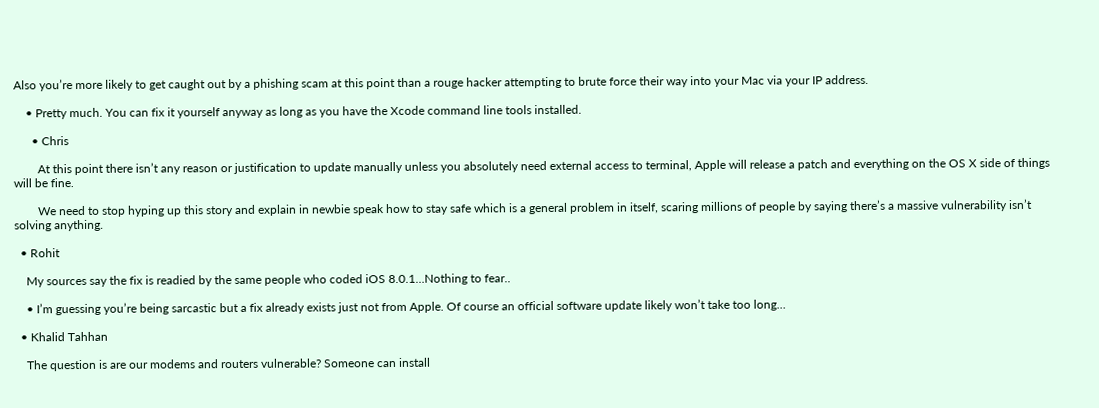Also you’re more likely to get caught out by a phishing scam at this point than a rouge hacker attempting to brute force their way into your Mac via your IP address.

    • Pretty much. You can fix it yourself anyway as long as you have the Xcode command line tools installed.

      • Chris

        At this point there isn’t any reason or justification to update manually unless you absolutely need external access to terminal, Apple will release a patch and everything on the OS X side of things will be fine.

        We need to stop hyping up this story and explain in newbie speak how to stay safe which is a general problem in itself, scaring millions of people by saying there’s a massive vulnerability isn’t solving anything.

  • Rohit

    My sources say the fix is readied by the same people who coded iOS 8.0.1…Nothing to fear..

    • I’m guessing you’re being sarcastic but a fix already exists just not from Apple. Of course an official software update likely won’t take too long…

  • Khalid Tahhan

    The question is are our modems and routers vulnerable? Someone can install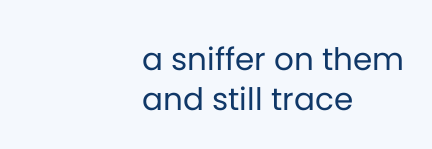a sniffer on them and still trace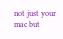not just your mac but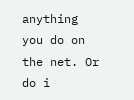anything you do on the net. Or do i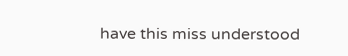have this miss understood